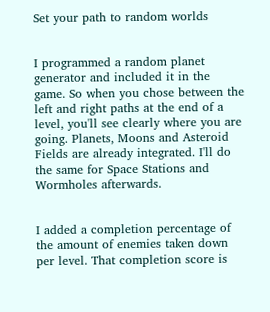Set your path to random worlds


I programmed a random planet generator and included it in the game. So when you chose between the left and right paths at the end of a level, you'll see clearly where you are going. Planets, Moons and Asteroid Fields are already integrated. I'll do the same for Space Stations and Wormholes afterwards.


I added a completion percentage of the amount of enemies taken down per level. That completion score is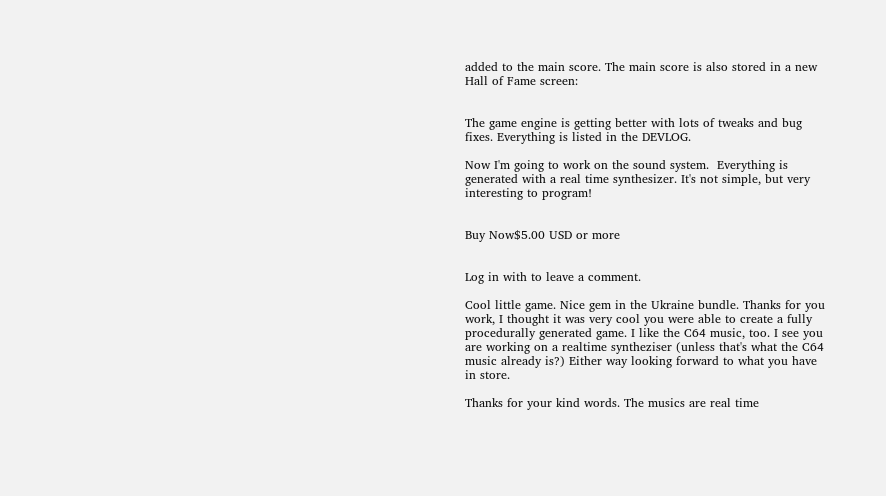added to the main score. The main score is also stored in a new Hall of Fame screen:


The game engine is getting better with lots of tweaks and bug fixes. Everything is listed in the DEVLOG.

Now I'm going to work on the sound system.  Everything is generated with a real time synthesizer. It's not simple, but very interesting to program!


Buy Now$5.00 USD or more


Log in with to leave a comment.

Cool little game. Nice gem in the Ukraine bundle. Thanks for you work, I thought it was very cool you were able to create a fully procedurally generated game. I like the C64 music, too. I see you are working on a realtime syntheziser (unless that's what the C64 music already is?) Either way looking forward to what you have in store.

Thanks for your kind words. The musics are real time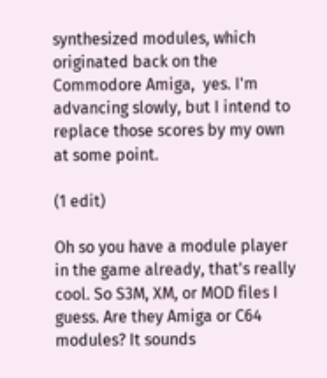synthesized modules, which originated back on the Commodore Amiga,  yes. I'm advancing slowly, but I intend to replace those scores by my own at some point.

(1 edit)

Oh so you have a module player in the game already, that's really cool. So S3M, XM, or MOD files I guess. Are they Amiga or C64 modules? It sounds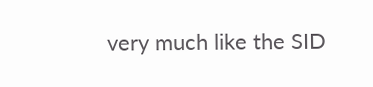very much like the SID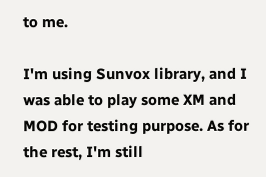to me.

I'm using Sunvox library, and I was able to play some XM and MOD for testing purpose. As for the rest, I'm still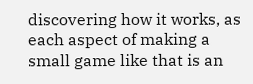discovering how it works, as each aspect of making a small game like that is an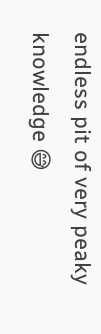endless pit of very peaky knowledge 😅